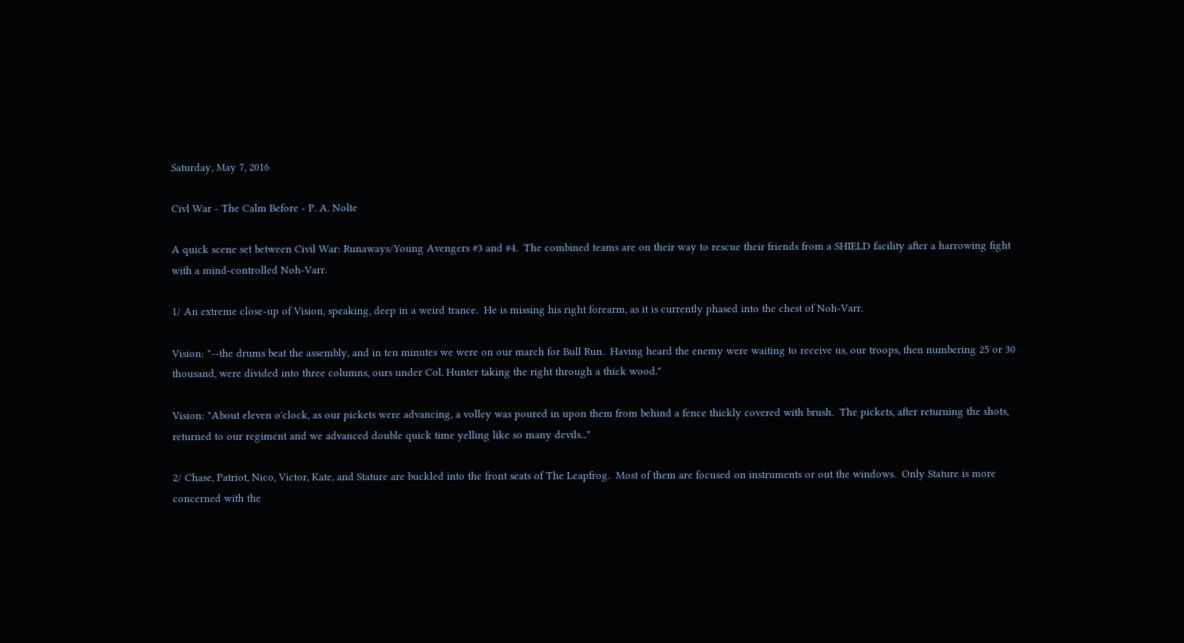Saturday, May 7, 2016

Civl War - The Calm Before - P. A. Nolte

A quick scene set between Civil War: Runaways/Young Avengers #3 and #4.  The combined teams are on their way to rescue their friends from a SHIELD facility after a harrowing fight with a mind-controlled Noh-Varr.

1/ An extreme close-up of Vision, speaking, deep in a weird trance.  He is missing his right forearm, as it is currently phased into the chest of Noh-Varr.

Vision: "--the drums beat the assembly, and in ten minutes we were on our march for Bull Run.  Having heard the enemy were waiting to receive us, our troops, then numbering 25 or 30 thousand, were divided into three columns, ours under Col. Hunter taking the right through a thick wood."

Vision: "About eleven o'clock, as our pickets were advancing, a volley was poured in upon them from behind a fence thickly covered with brush.  The pickets, after returning the shots, returned to our regiment and we advanced double quick time yelling like so many devils..."

2/ Chase, Patriot, Nico, Victor, Kate, and Stature are buckled into the front seats of The Leapfrog.  Most of them are focused on instruments or out the windows.  Only Stature is more concerned with the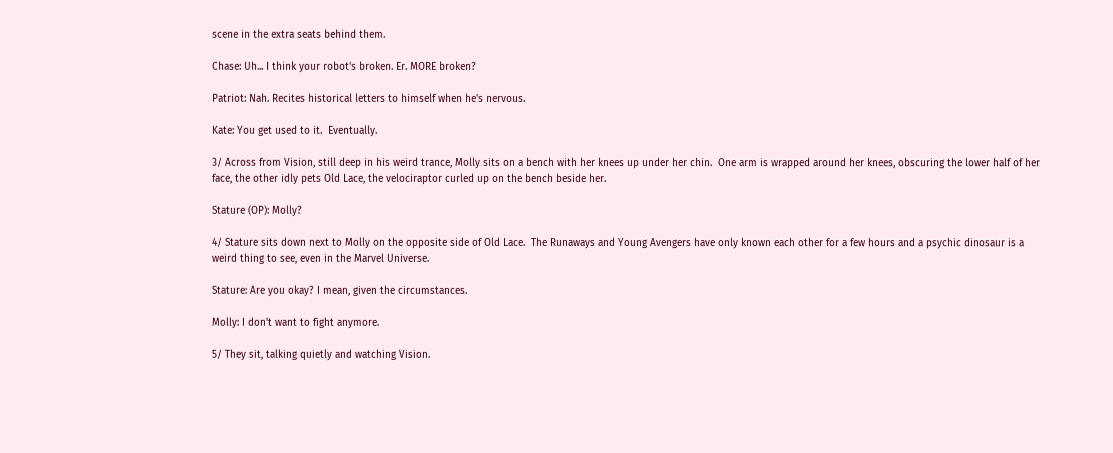scene in the extra seats behind them.

Chase: Uh... I think your robot's broken. Er. MORE broken?

Patriot: Nah. Recites historical letters to himself when he's nervous.

Kate: You get used to it.  Eventually.

3/ Across from Vision, still deep in his weird trance, Molly sits on a bench with her knees up under her chin.  One arm is wrapped around her knees, obscuring the lower half of her face, the other idly pets Old Lace, the velociraptor curled up on the bench beside her.

Stature (OP): Molly?

4/ Stature sits down next to Molly on the opposite side of Old Lace.  The Runaways and Young Avengers have only known each other for a few hours and a psychic dinosaur is a weird thing to see, even in the Marvel Universe.

Stature: Are you okay? I mean, given the circumstances.

Molly: I don't want to fight anymore.

5/ They sit, talking quietly and watching Vision.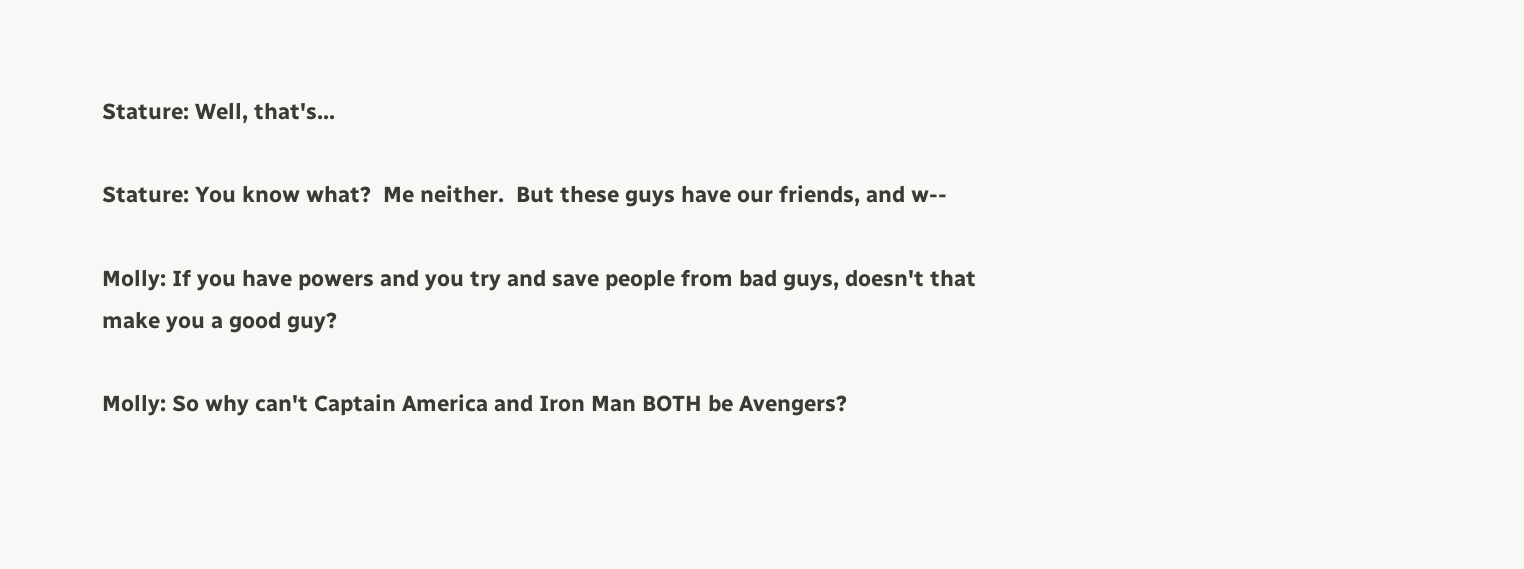Stature: Well, that's...

Stature: You know what?  Me neither.  But these guys have our friends, and w--

Molly: If you have powers and you try and save people from bad guys, doesn't that make you a good guy?

Molly: So why can't Captain America and Iron Man BOTH be Avengers?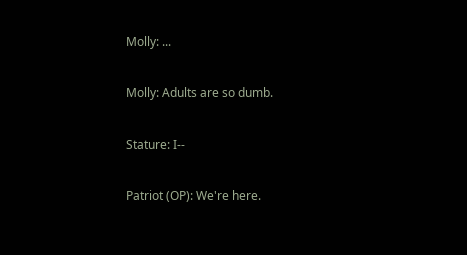Molly: ...

Molly: Adults are so dumb.

Stature: I--

Patriot (OP): We're here.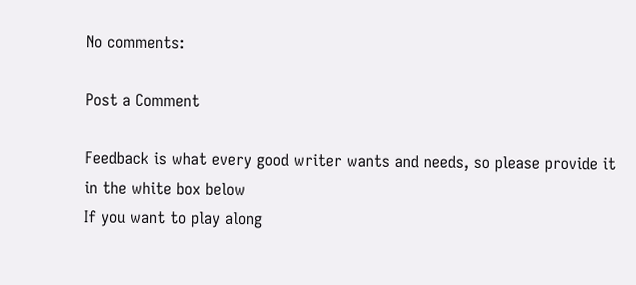No comments:

Post a Comment

Feedback is what every good writer wants and needs, so please provide it in the white box below
If you want to play along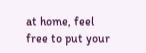at home, feel free to put your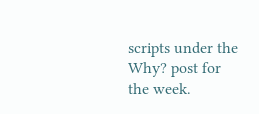scripts under the Why? post for the week.